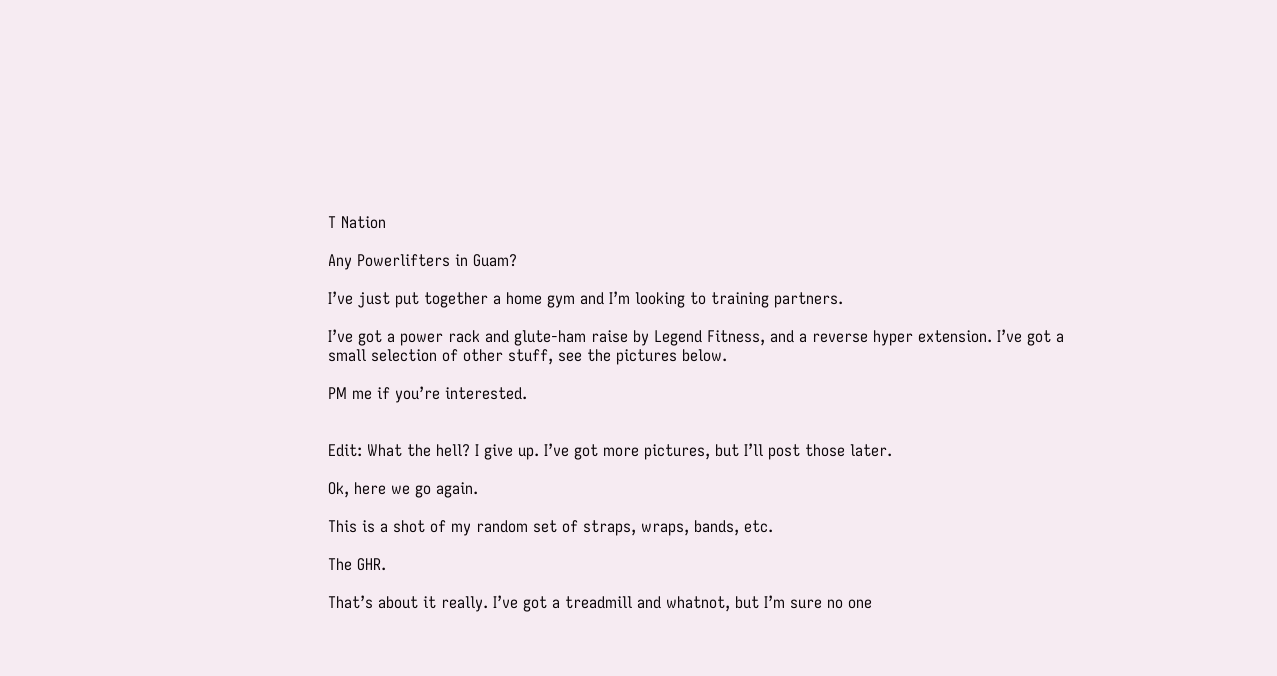T Nation

Any Powerlifters in Guam?

I’ve just put together a home gym and I’m looking to training partners.

I’ve got a power rack and glute-ham raise by Legend Fitness, and a reverse hyper extension. I’ve got a small selection of other stuff, see the pictures below.

PM me if you’re interested.


Edit: What the hell? I give up. I’ve got more pictures, but I’ll post those later.

Ok, here we go again.

This is a shot of my random set of straps, wraps, bands, etc.

The GHR.

That’s about it really. I’ve got a treadmill and whatnot, but I’m sure no one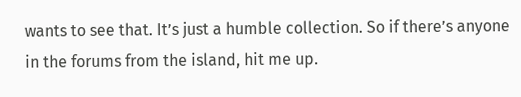wants to see that. It’s just a humble collection. So if there’s anyone in the forums from the island, hit me up.